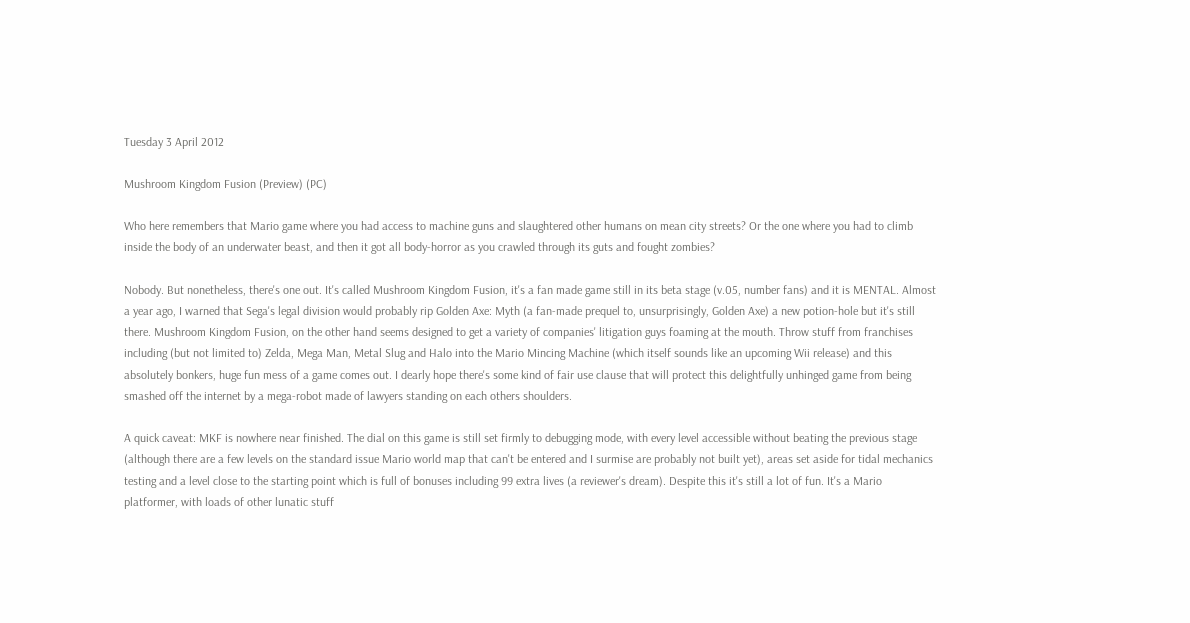Tuesday 3 April 2012

Mushroom Kingdom Fusion (Preview) (PC)

Who here remembers that Mario game where you had access to machine guns and slaughtered other humans on mean city streets? Or the one where you had to climb inside the body of an underwater beast, and then it got all body-horror as you crawled through its guts and fought zombies?

Nobody. But nonetheless, there's one out. It's called Mushroom Kingdom Fusion, it's a fan made game still in its beta stage (v.05, number fans) and it is MENTAL. Almost a year ago, I warned that Sega's legal division would probably rip Golden Axe: Myth (a fan-made prequel to, unsurprisingly, Golden Axe) a new potion-hole but it's still there. Mushroom Kingdom Fusion, on the other hand seems designed to get a variety of companies' litigation guys foaming at the mouth. Throw stuff from franchises including (but not limited to) Zelda, Mega Man, Metal Slug and Halo into the Mario Mincing Machine (which itself sounds like an upcoming Wii release) and this absolutely bonkers, huge fun mess of a game comes out. I dearly hope there's some kind of fair use clause that will protect this delightfully unhinged game from being smashed off the internet by a mega-robot made of lawyers standing on each others shoulders.

A quick caveat: MKF is nowhere near finished. The dial on this game is still set firmly to debugging mode, with every level accessible without beating the previous stage (although there are a few levels on the standard issue Mario world map that can't be entered and I surmise are probably not built yet), areas set aside for tidal mechanics testing and a level close to the starting point which is full of bonuses including 99 extra lives (a reviewer's dream). Despite this it's still a lot of fun. It's a Mario platformer, with loads of other lunatic stuff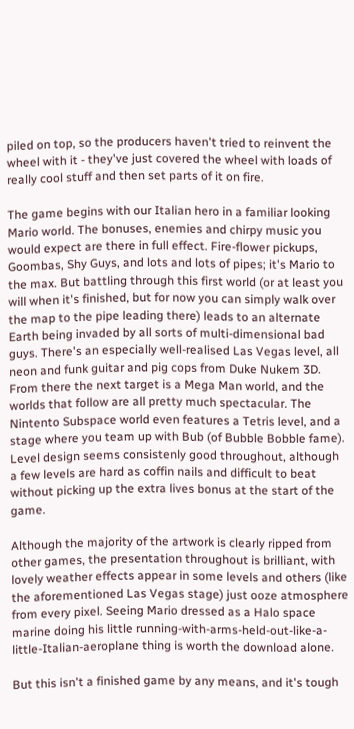piled on top, so the producers haven't tried to reinvent the wheel with it - they've just covered the wheel with loads of really cool stuff and then set parts of it on fire.

The game begins with our Italian hero in a familiar looking Mario world. The bonuses, enemies and chirpy music you would expect are there in full effect. Fire-flower pickups, Goombas, Shy Guys, and lots and lots of pipes; it's Mario to the max. But battling through this first world (or at least you will when it's finished, but for now you can simply walk over the map to the pipe leading there) leads to an alternate Earth being invaded by all sorts of multi-dimensional bad guys. There's an especially well-realised Las Vegas level, all neon and funk guitar and pig cops from Duke Nukem 3D. From there the next target is a Mega Man world, and the worlds that follow are all pretty much spectacular. The Nintento Subspace world even features a Tetris level, and a stage where you team up with Bub (of Bubble Bobble fame). Level design seems consistenly good throughout, although a few levels are hard as coffin nails and difficult to beat without picking up the extra lives bonus at the start of the game.

Although the majority of the artwork is clearly ripped from other games, the presentation throughout is brilliant, with lovely weather effects appear in some levels and others (like the aforementioned Las Vegas stage) just ooze atmosphere from every pixel. Seeing Mario dressed as a Halo space marine doing his little running-with-arms-held-out-like-a-little-Italian-aeroplane thing is worth the download alone.

But this isn't a finished game by any means, and it's tough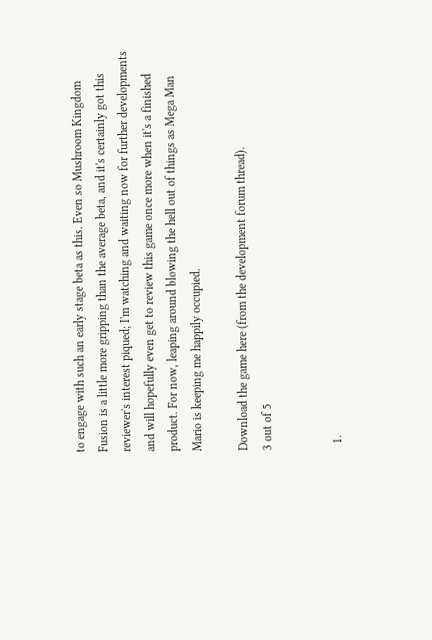to engage with such an early stage beta as this. Even so Mushroom Kingdom Fusion is a little more gripping than the average beta, and it's certainly got this reviewer's interest piqued; I'm watching and waiting now for further developments and will hopefully even get to review this game once more when it's a finished product. For now, leaping around blowing the hell out of things as Mega Man Mario is keeping me happily occupied.

Download the game here (from the development forum thread).
3 out of 5


  1.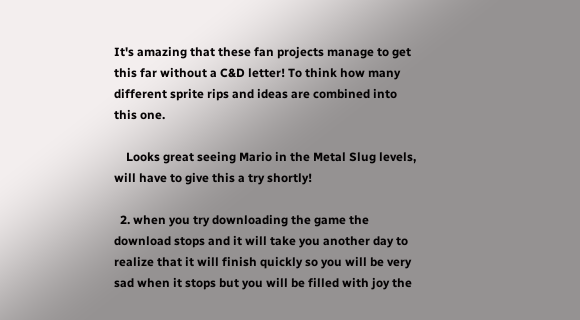It's amazing that these fan projects manage to get this far without a C&D letter! To think how many different sprite rips and ideas are combined into this one.

    Looks great seeing Mario in the Metal Slug levels, will have to give this a try shortly!

  2. when you try downloading the game the download stops and it will take you another day to realize that it will finish quickly so you will be very sad when it stops but you will be filled with joy the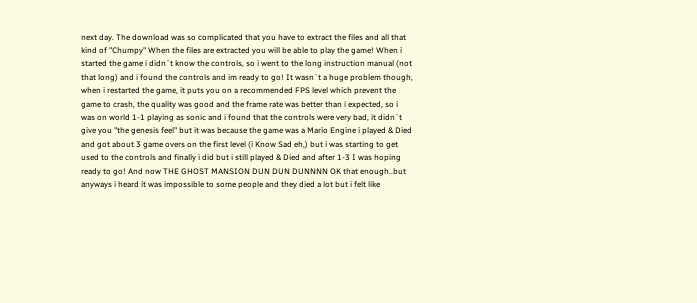next day. The download was so complicated that you have to extract the files and all that kind of "Chumpy" When the files are extracted you will be able to play the game! When i started the game i didn`t know the controls, so i went to the long instruction manual (not that long) and i found the controls and im ready to go! It wasn`t a huge problem though, when i restarted the game, it puts you on a recommended FPS level which prevent the game to crash, the quality was good and the frame rate was better than i expected, so i was on world 1-1 playing as sonic and i found that the controls were very bad, it didn`t give you "the genesis feel" but it was because the game was a Mario Engine i played & Died and got about 3 game overs on the first level (i Know Sad eh,) but i was starting to get used to the controls and finally i did but i still played & Died and after 1-3 I was hoping ready to go! And now THE GHOST MANSION DUN DUN DUNNNN OK that enough..but anyways i heard it was impossible to some people and they died a lot but i felt like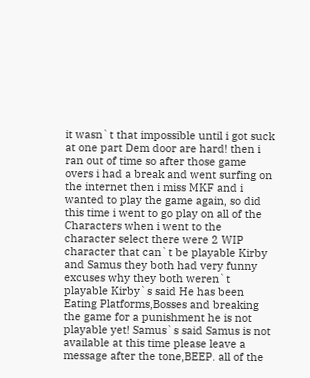it wasn`t that impossible until i got suck at one part Dem door are hard! then i ran out of time so after those game overs i had a break and went surfing on the internet then i miss MKF and i wanted to play the game again, so did this time i went to go play on all of the Characters when i went to the character select there were 2 WIP character that can`t be playable Kirby and Samus they both had very funny excuses why they both weren`t playable Kirby`s said He has been Eating Platforms,Bosses and breaking the game for a punishment he is not playable yet! Samus`s said Samus is not available at this time please leave a message after the tone,BEEP. all of the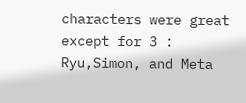characters were great except for 3 : Ryu,Simon, and Meta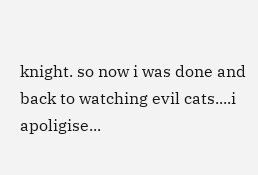knight. so now i was done and back to watching evil cats....i apoligise...